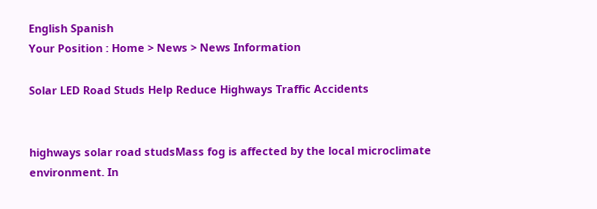English Spanish
Your Position : Home > News > News Information

Solar LED Road Studs Help Reduce Highways Traffic Accidents


highways solar road studsMass fog is affected by the local microclimate environment. In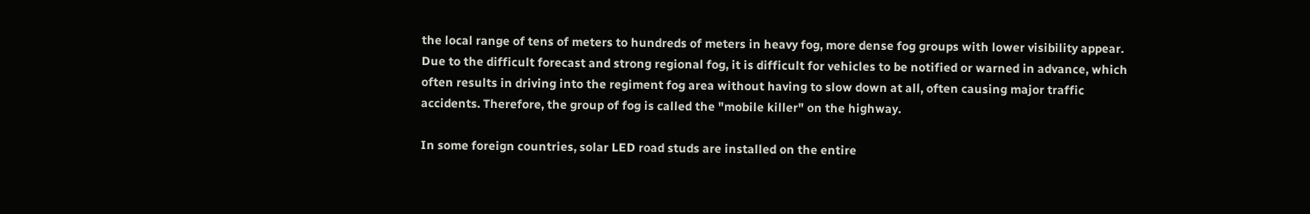the local range of tens of meters to hundreds of meters in heavy fog, more dense fog groups with lower visibility appear. Due to the difficult forecast and strong regional fog, it is difficult for vehicles to be notified or warned in advance, which often results in driving into the regiment fog area without having to slow down at all, often causing major traffic accidents. Therefore, the group of fog is called the "mobile killer" on the highway.

In some foreign countries, solar LED road studs are installed on the entire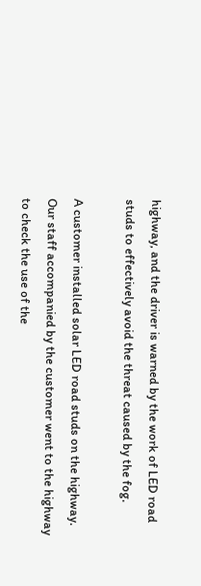highway, and the driver is warned by the work of LED road studs to effectively avoid the threat caused by the fog.

A customer installed solar LED road studs on the highway. Our staff accompanied by the customer went to the highway to check the use of the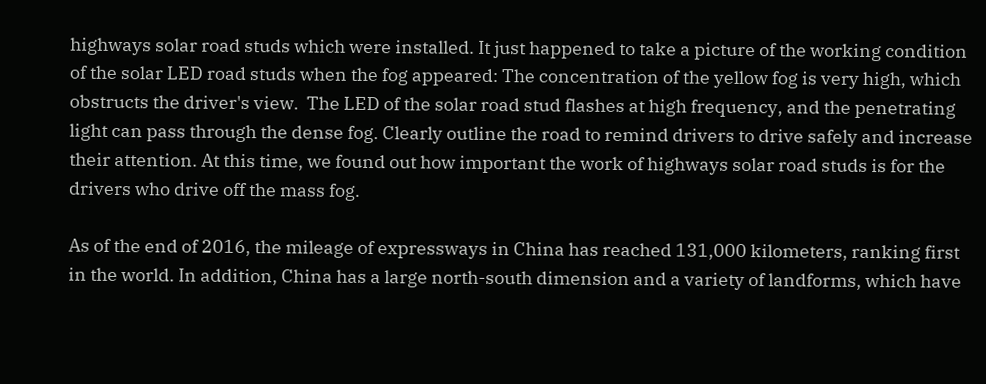highways solar road studs which were installed. It just happened to take a picture of the working condition of the solar LED road studs when the fog appeared: The concentration of the yellow fog is very high, which obstructs the driver's view.  The LED of the solar road stud flashes at high frequency, and the penetrating light can pass through the dense fog. Clearly outline the road to remind drivers to drive safely and increase their attention. At this time, we found out how important the work of highways solar road studs is for the drivers who drive off the mass fog.

As of the end of 2016, the mileage of expressways in China has reached 131,000 kilometers, ranking first in the world. In addition, China has a large north-south dimension and a variety of landforms, which have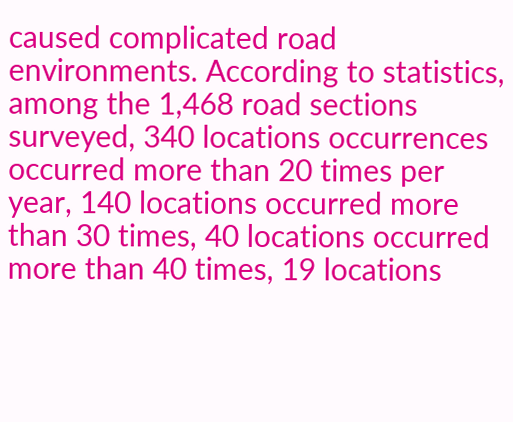caused complicated road environments. According to statistics, among the 1,468 road sections surveyed, 340 locations occurrences occurred more than 20 times per year, 140 locations occurred more than 30 times, 40 locations occurred more than 40 times, 19 locations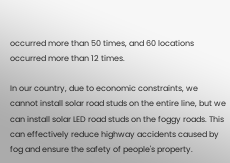occurred more than 50 times, and 60 locations occurred more than 12 times.

In our country, due to economic constraints, we cannot install solar road studs on the entire line, but we can install solar LED road studs on the foggy roads. This can effectively reduce highway accidents caused by fog and ensure the safety of people's property.